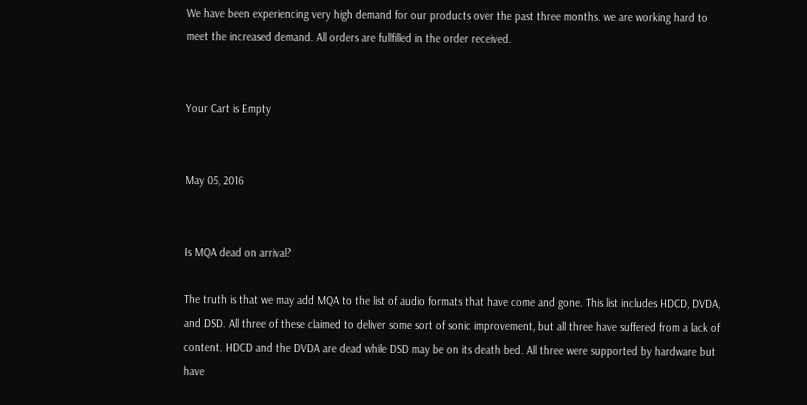We have been experiencing very high demand for our products over the past three months. we are working hard to meet the increased demand. All orders are fullfilled in the order received.


Your Cart is Empty


May 05, 2016


Is MQA dead on arrival?

The truth is that we may add MQA to the list of audio formats that have come and gone. This list includes HDCD, DVDA, and DSD. All three of these claimed to deliver some sort of sonic improvement, but all three have suffered from a lack of content. HDCD and the DVDA are dead while DSD may be on its death bed. All three were supported by hardware but have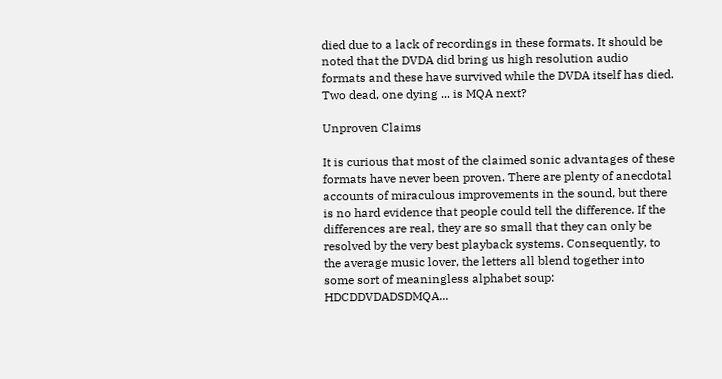died due to a lack of recordings in these formats. It should be noted that the DVDA did bring us high resolution audio formats and these have survived while the DVDA itself has died. Two dead, one dying ... is MQA next?

Unproven Claims

It is curious that most of the claimed sonic advantages of these formats have never been proven. There are plenty of anecdotal accounts of miraculous improvements in the sound, but there is no hard evidence that people could tell the difference. If the differences are real, they are so small that they can only be resolved by the very best playback systems. Consequently, to the average music lover, the letters all blend together into some sort of meaningless alphabet soup: HDCDDVDADSDMQA...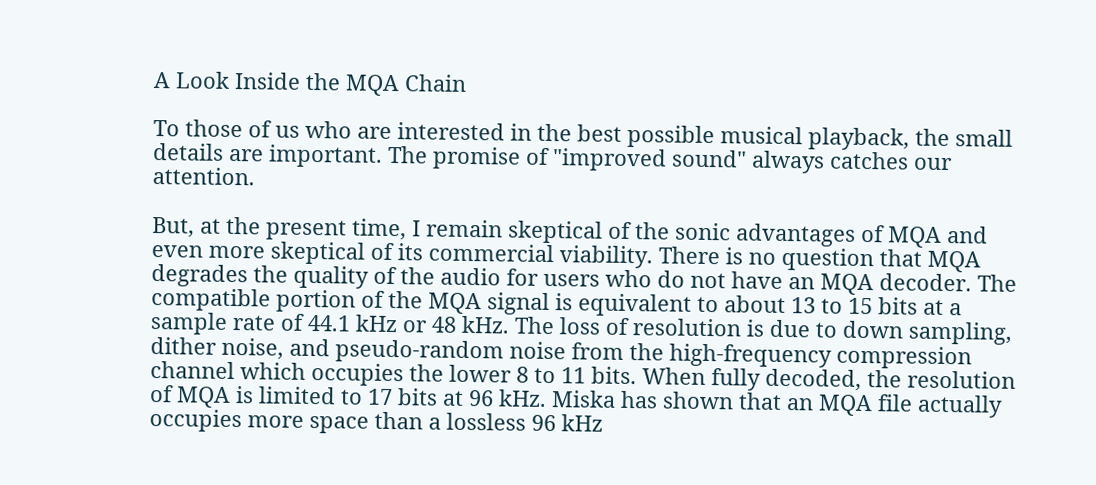A Look Inside the MQA Chain

To those of us who are interested in the best possible musical playback, the small details are important. The promise of "improved sound" always catches our attention.

But, at the present time, I remain skeptical of the sonic advantages of MQA and even more skeptical of its commercial viability. There is no question that MQA degrades the quality of the audio for users who do not have an MQA decoder. The compatible portion of the MQA signal is equivalent to about 13 to 15 bits at a sample rate of 44.1 kHz or 48 kHz. The loss of resolution is due to down sampling, dither noise, and pseudo-random noise from the high-frequency compression channel which occupies the lower 8 to 11 bits. When fully decoded, the resolution of MQA is limited to 17 bits at 96 kHz. Miska has shown that an MQA file actually occupies more space than a lossless 96 kHz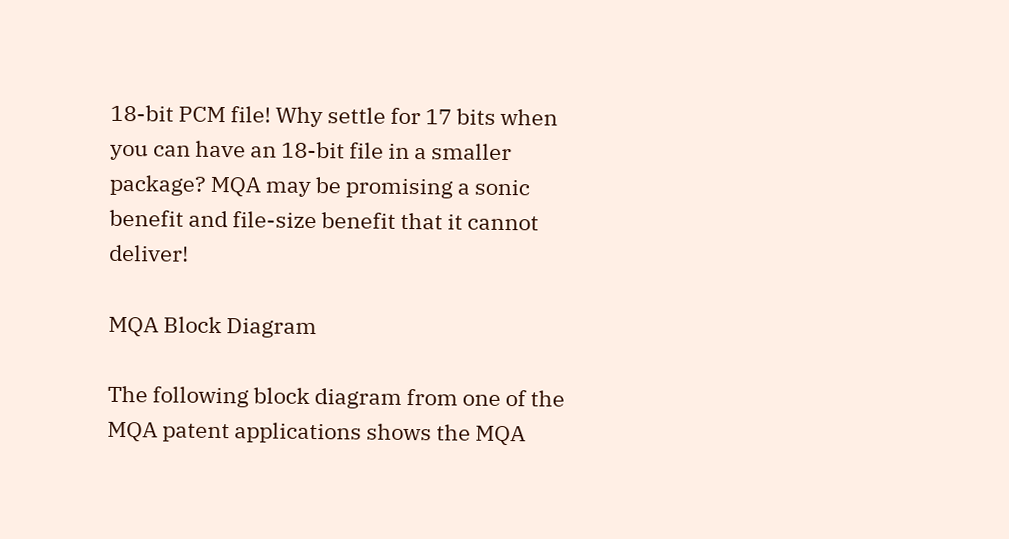18-bit PCM file! Why settle for 17 bits when you can have an 18-bit file in a smaller package? MQA may be promising a sonic benefit and file-size benefit that it cannot deliver!

MQA Block Diagram

The following block diagram from one of the MQA patent applications shows the MQA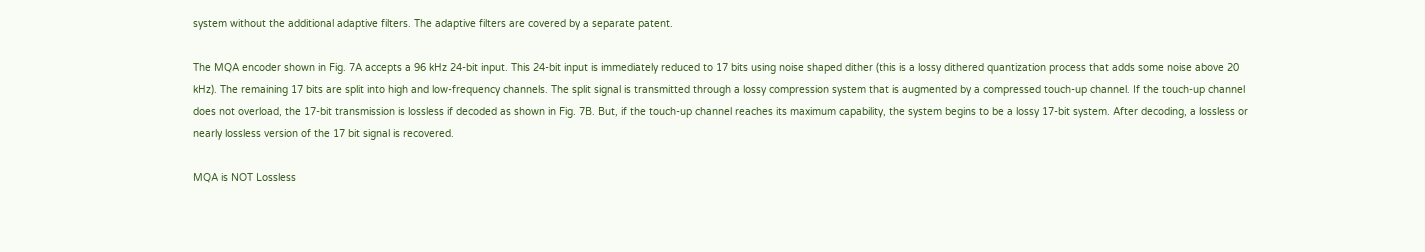system without the additional adaptive filters. The adaptive filters are covered by a separate patent.

The MQA encoder shown in Fig. 7A accepts a 96 kHz 24-bit input. This 24-bit input is immediately reduced to 17 bits using noise shaped dither (this is a lossy dithered quantization process that adds some noise above 20 kHz). The remaining 17 bits are split into high and low-frequency channels. The split signal is transmitted through a lossy compression system that is augmented by a compressed touch-up channel. If the touch-up channel does not overload, the 17-bit transmission is lossless if decoded as shown in Fig. 7B. But, if the touch-up channel reaches its maximum capability, the system begins to be a lossy 17-bit system. After decoding, a lossless or nearly lossless version of the 17 bit signal is recovered.

MQA is NOT Lossless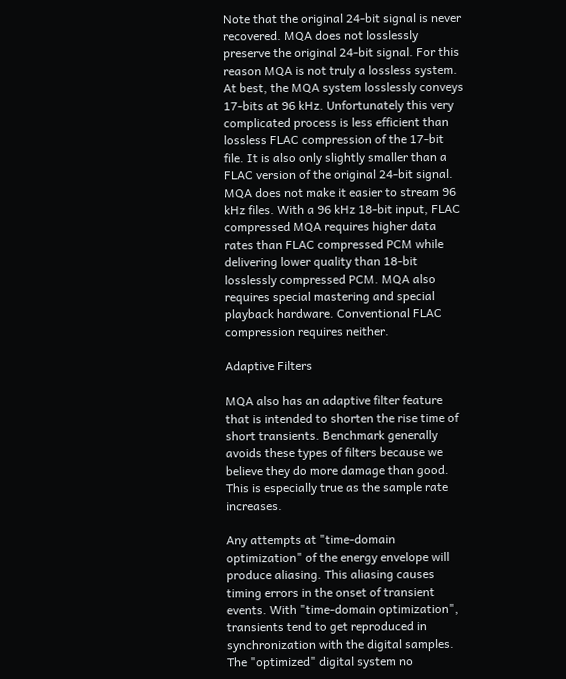Note that the original 24-bit signal is never recovered. MQA does not losslessly preserve the original 24-bit signal. For this reason MQA is not truly a lossless system. At best, the MQA system losslessly conveys 17-bits at 96 kHz. Unfortunately this very complicated process is less efficient than lossless FLAC compression of the 17-bit file. It is also only slightly smaller than a FLAC version of the original 24-bit signal. MQA does not make it easier to stream 96 kHz files. With a 96 kHz 18-bit input, FLAC compressed MQA requires higher data rates than FLAC compressed PCM while delivering lower quality than 18-bit losslessly compressed PCM. MQA also requires special mastering and special playback hardware. Conventional FLAC compression requires neither.

Adaptive Filters

MQA also has an adaptive filter feature that is intended to shorten the rise time of short transients. Benchmark generally avoids these types of filters because we believe they do more damage than good. This is especially true as the sample rate increases.

Any attempts at "time-domain optimization" of the energy envelope will produce aliasing. This aliasing causes timing errors in the onset of transient events. With "time-domain optimization", transients tend to get reproduced in synchronization with the digital samples. The "optimized" digital system no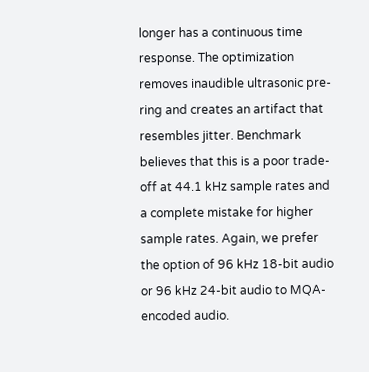longer has a continuous time response. The optimization removes inaudible ultrasonic pre-ring and creates an artifact that resembles jitter. Benchmark believes that this is a poor trade-off at 44.1 kHz sample rates and a complete mistake for higher sample rates. Again, we prefer the option of 96 kHz 18-bit audio or 96 kHz 24-bit audio to MQA-encoded audio.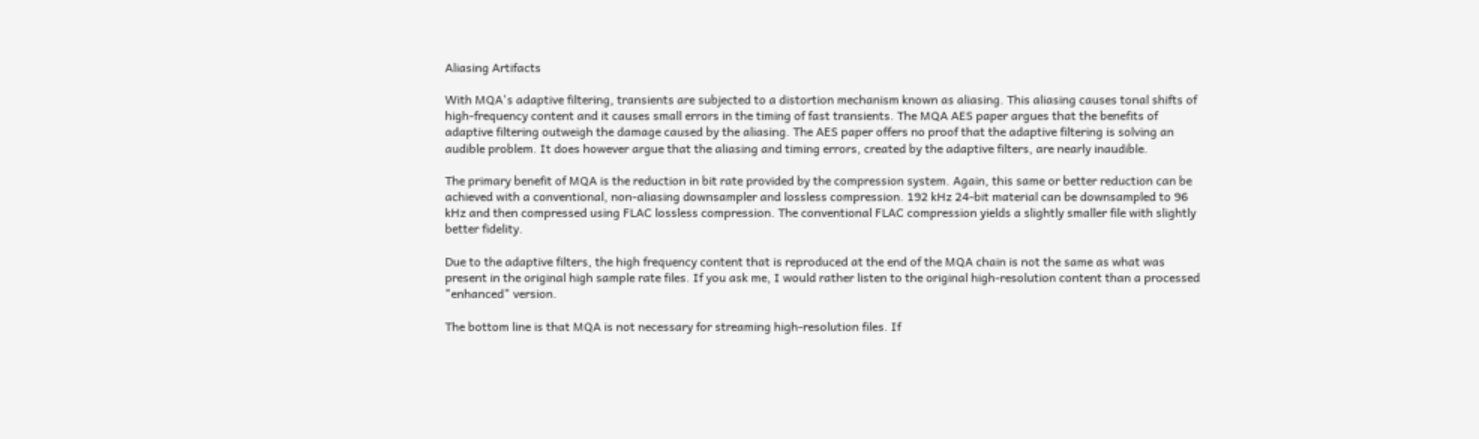Aliasing Artifacts

With MQA's adaptive filtering, transients are subjected to a distortion mechanism known as aliasing. This aliasing causes tonal shifts of high-frequency content and it causes small errors in the timing of fast transients. The MQA AES paper argues that the benefits of adaptive filtering outweigh the damage caused by the aliasing. The AES paper offers no proof that the adaptive filtering is solving an audible problem. It does however argue that the aliasing and timing errors, created by the adaptive filters, are nearly inaudible.

The primary benefit of MQA is the reduction in bit rate provided by the compression system. Again, this same or better reduction can be achieved with a conventional, non-aliasing downsampler and lossless compression. 192 kHz 24-bit material can be downsampled to 96 kHz and then compressed using FLAC lossless compression. The conventional FLAC compression yields a slightly smaller file with slightly better fidelity.

Due to the adaptive filters, the high frequency content that is reproduced at the end of the MQA chain is not the same as what was present in the original high sample rate files. If you ask me, I would rather listen to the original high-resolution content than a processed "enhanced" version.

The bottom line is that MQA is not necessary for streaming high-resolution files. If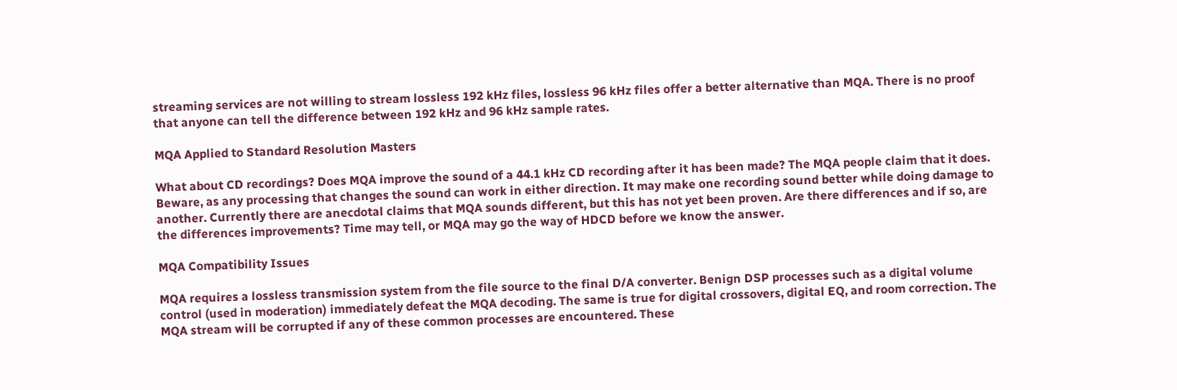streaming services are not willing to stream lossless 192 kHz files, lossless 96 kHz files offer a better alternative than MQA. There is no proof that anyone can tell the difference between 192 kHz and 96 kHz sample rates.

MQA Applied to Standard Resolution Masters

What about CD recordings? Does MQA improve the sound of a 44.1 kHz CD recording after it has been made? The MQA people claim that it does. Beware, as any processing that changes the sound can work in either direction. It may make one recording sound better while doing damage to another. Currently there are anecdotal claims that MQA sounds different, but this has not yet been proven. Are there differences and if so, are the differences improvements? Time may tell, or MQA may go the way of HDCD before we know the answer.

MQA Compatibility Issues

MQA requires a lossless transmission system from the file source to the final D/A converter. Benign DSP processes such as a digital volume control (used in moderation) immediately defeat the MQA decoding. The same is true for digital crossovers, digital EQ, and room correction. The MQA stream will be corrupted if any of these common processes are encountered. These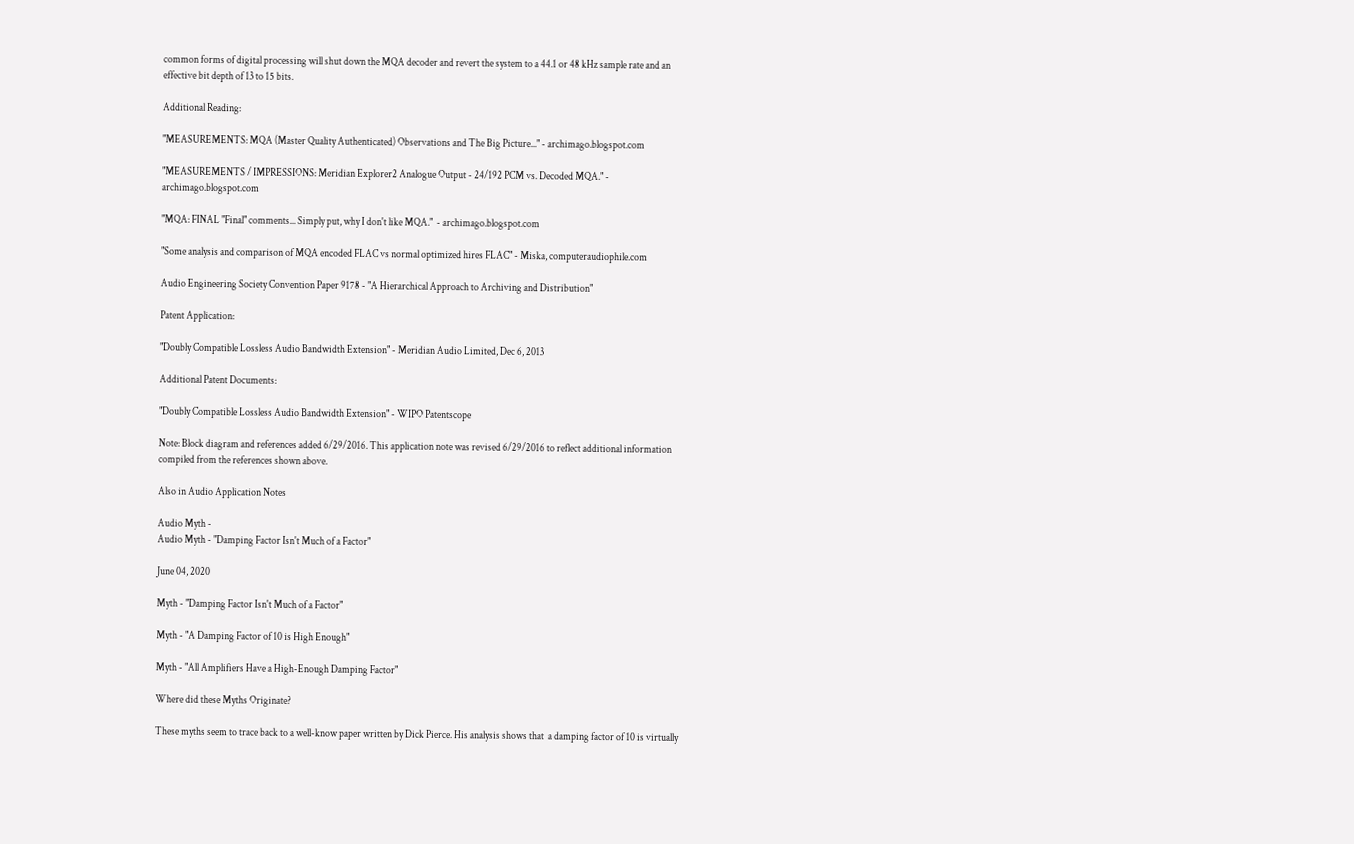common forms of digital processing will shut down the MQA decoder and revert the system to a 44.1 or 48 kHz sample rate and an effective bit depth of 13 to 15 bits.

Additional Reading:

"MEASUREMENTS: MQA (Master Quality Authenticated) Observations and The Big Picture..." - archimago.blogspot.com

"MEASUREMENTS / IMPRESSIONS: Meridian Explorer2 Analogue Output - 24/192 PCM vs. Decoded MQA." - archimago.blogspot.com

"MQA: FINAL "Final" comments... Simply put, why I don't like MQA."  - archimago.blogspot.com

"Some analysis and comparison of MQA encoded FLAC vs normal optimized hires FLAC" - Miska, computeraudiophile.com

Audio Engineering Society Convention Paper 9178 - "A Hierarchical Approach to Archiving and Distribution"

Patent Application:

"Doubly Compatible Lossless Audio Bandwidth Extension" - Meridian Audio Limited, Dec 6, 2013

Additional Patent Documents:

"Doubly Compatible Lossless Audio Bandwidth Extension" - WIPO Patentscope

Note: Block diagram and references added 6/29/2016. This application note was revised 6/29/2016 to reflect additional information compiled from the references shown above.

Also in Audio Application Notes

Audio Myth -
Audio Myth - "Damping Factor Isn't Much of a Factor"

June 04, 2020

Myth - "Damping Factor Isn't Much of a Factor"

Myth - "A Damping Factor of 10 is High Enough"

Myth - "All Amplifiers Have a High-Enough Damping Factor"

Where did these Myths Originate?

These myths seem to trace back to a well-know paper written by Dick Pierce. His analysis shows that  a damping factor of 10 is virtually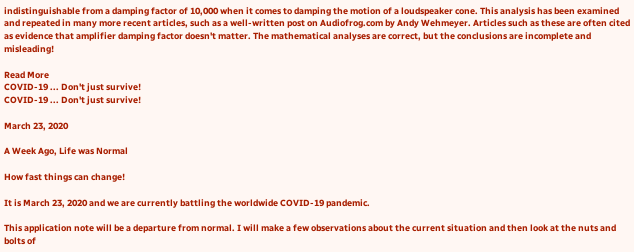indistinguishable from a damping factor of 10,000 when it comes to damping the motion of a loudspeaker cone. This analysis has been examined and repeated in many more recent articles, such as a well-written post on Audiofrog.com by Andy Wehmeyer. Articles such as these are often cited as evidence that amplifier damping factor doesn't matter. The mathematical analyses are correct, but the conclusions are incomplete and misleading!

Read More
COVID-19 ... Don't just survive!
COVID-19 ... Don't just survive!

March 23, 2020

A Week Ago, Life was Normal

How fast things can change!

It is March 23, 2020 and we are currently battling the worldwide COVID-19 pandemic.

This application note will be a departure from normal. I will make a few observations about the current situation and then look at the nuts and bolts of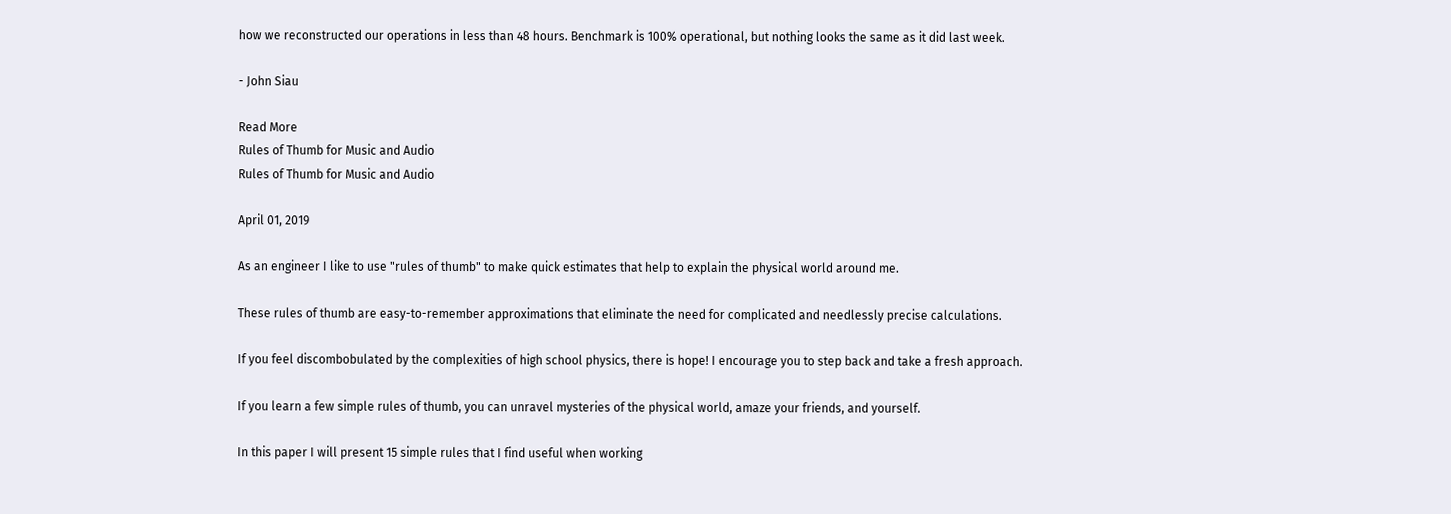how we reconstructed our operations in less than 48 hours. Benchmark is 100% operational, but nothing looks the same as it did last week.

- John Siau

Read More
Rules of Thumb for Music and Audio
Rules of Thumb for Music and Audio

April 01, 2019

As an engineer I like to use "rules of thumb" to make quick estimates that help to explain the physical world around me.

These rules of thumb are easy-to-remember approximations that eliminate the need for complicated and needlessly precise calculations.

If you feel discombobulated by the complexities of high school physics, there is hope! I encourage you to step back and take a fresh approach.

If you learn a few simple rules of thumb, you can unravel mysteries of the physical world, amaze your friends, and yourself.

In this paper I will present 15 simple rules that I find useful when working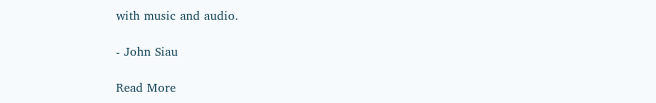with music and audio.

- John Siau

Read More